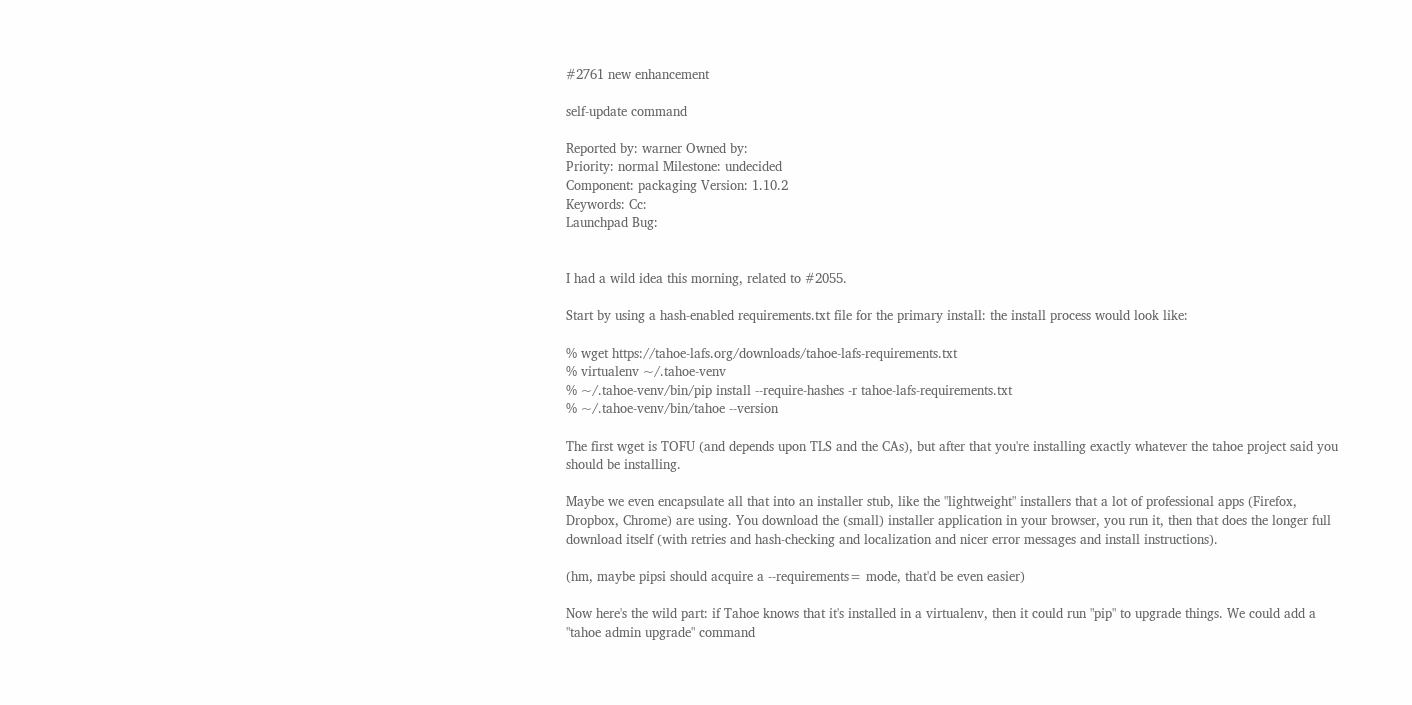#2761 new enhancement

self-update command

Reported by: warner Owned by:
Priority: normal Milestone: undecided
Component: packaging Version: 1.10.2
Keywords: Cc:
Launchpad Bug:


I had a wild idea this morning, related to #2055.

Start by using a hash-enabled requirements.txt file for the primary install: the install process would look like:

% wget https://tahoe-lafs.org/downloads/tahoe-lafs-requirements.txt
% virtualenv ~/.tahoe-venv
% ~/.tahoe-venv/bin/pip install --require-hashes -r tahoe-lafs-requirements.txt
% ~/.tahoe-venv/bin/tahoe --version

The first wget is TOFU (and depends upon TLS and the CAs), but after that you're installing exactly whatever the tahoe project said you should be installing.

Maybe we even encapsulate all that into an installer stub, like the "lightweight" installers that a lot of professional apps (Firefox, Dropbox, Chrome) are using. You download the (small) installer application in your browser, you run it, then that does the longer full download itself (with retries and hash-checking and localization and nicer error messages and install instructions).

(hm, maybe pipsi should acquire a --requirements= mode, that'd be even easier)

Now here's the wild part: if Tahoe knows that it's installed in a virtualenv, then it could run "pip" to upgrade things. We could add a "tahoe admin upgrade" command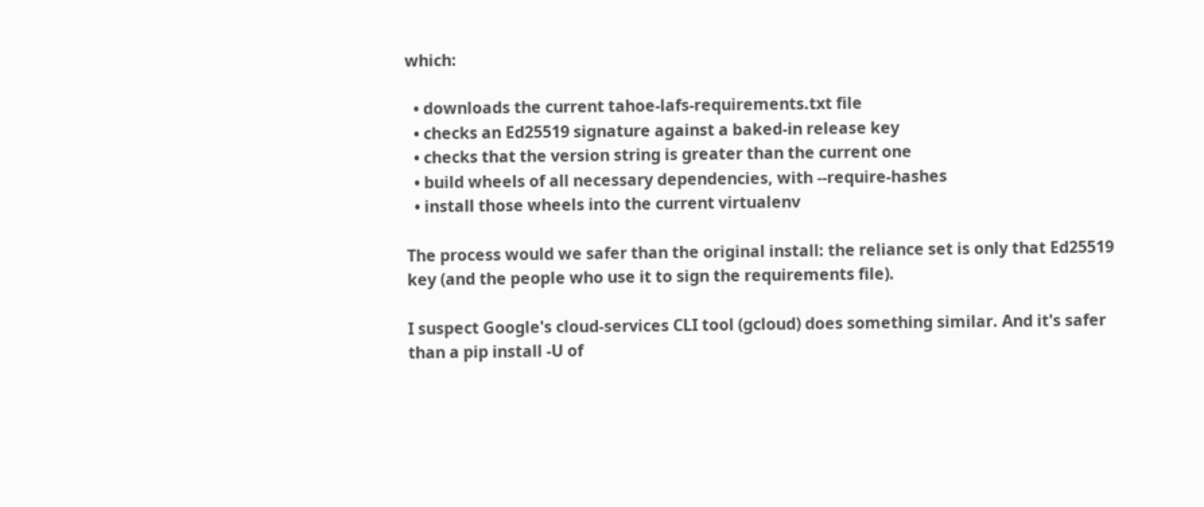which:

  • downloads the current tahoe-lafs-requirements.txt file
  • checks an Ed25519 signature against a baked-in release key
  • checks that the version string is greater than the current one
  • build wheels of all necessary dependencies, with --require-hashes
  • install those wheels into the current virtualenv

The process would we safer than the original install: the reliance set is only that Ed25519 key (and the people who use it to sign the requirements file).

I suspect Google's cloud-services CLI tool (gcloud) does something similar. And it's safer than a pip install -U of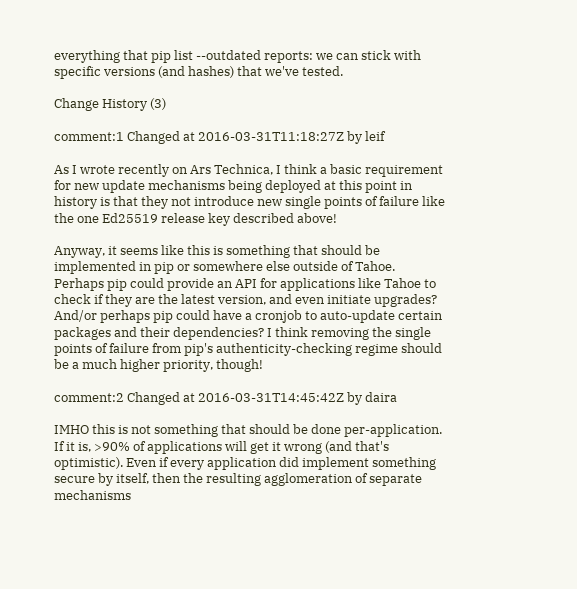everything that pip list --outdated reports: we can stick with specific versions (and hashes) that we've tested.

Change History (3)

comment:1 Changed at 2016-03-31T11:18:27Z by leif

As I wrote recently on Ars Technica, I think a basic requirement for new update mechanisms being deployed at this point in history is that they not introduce new single points of failure like the one Ed25519 release key described above!

Anyway, it seems like this is something that should be implemented in pip or somewhere else outside of Tahoe. Perhaps pip could provide an API for applications like Tahoe to check if they are the latest version, and even initiate upgrades? And/or perhaps pip could have a cronjob to auto-update certain packages and their dependencies? I think removing the single points of failure from pip's authenticity-checking regime should be a much higher priority, though!

comment:2 Changed at 2016-03-31T14:45:42Z by daira

IMHO this is not something that should be done per-application. If it is, >90% of applications will get it wrong (and that's optimistic). Even if every application did implement something secure by itself, then the resulting agglomeration of separate mechanisms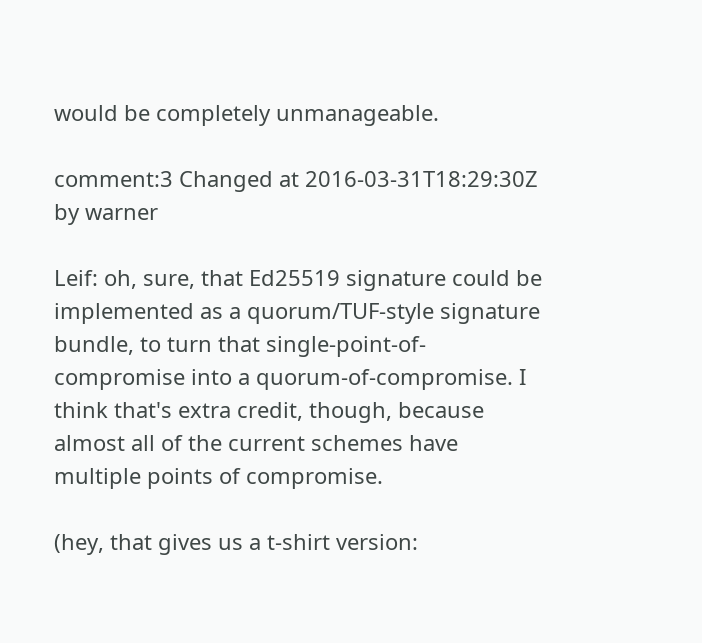would be completely unmanageable.

comment:3 Changed at 2016-03-31T18:29:30Z by warner

Leif: oh, sure, that Ed25519 signature could be implemented as a quorum/TUF-style signature bundle, to turn that single-point-of-compromise into a quorum-of-compromise. I think that's extra credit, though, because almost all of the current schemes have multiple points of compromise.

(hey, that gives us a t-shirt version: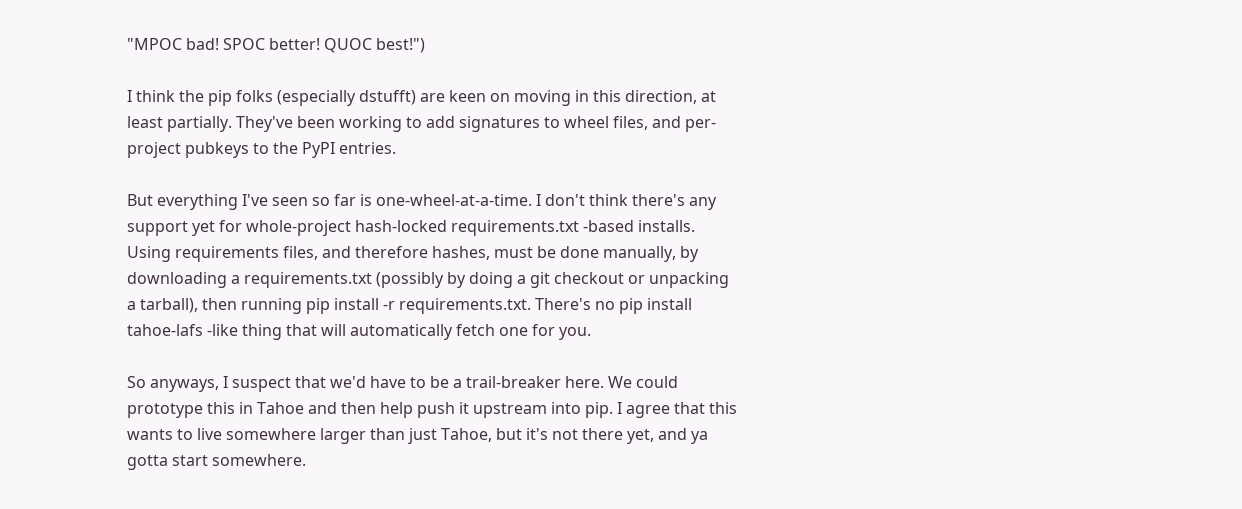"MPOC bad! SPOC better! QUOC best!")

I think the pip folks (especially dstufft) are keen on moving in this direction, at least partially. They've been working to add signatures to wheel files, and per-project pubkeys to the PyPI entries.

But everything I've seen so far is one-wheel-at-a-time. I don't think there's any support yet for whole-project hash-locked requirements.txt -based installs. Using requirements files, and therefore hashes, must be done manually, by downloading a requirements.txt (possibly by doing a git checkout or unpacking a tarball), then running pip install -r requirements.txt. There's no pip install tahoe-lafs -like thing that will automatically fetch one for you.

So anyways, I suspect that we'd have to be a trail-breaker here. We could prototype this in Tahoe and then help push it upstream into pip. I agree that this wants to live somewhere larger than just Tahoe, but it's not there yet, and ya gotta start somewhere.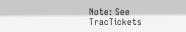Note: See TracTickets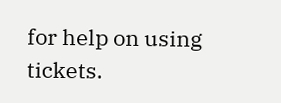for help on using tickets.